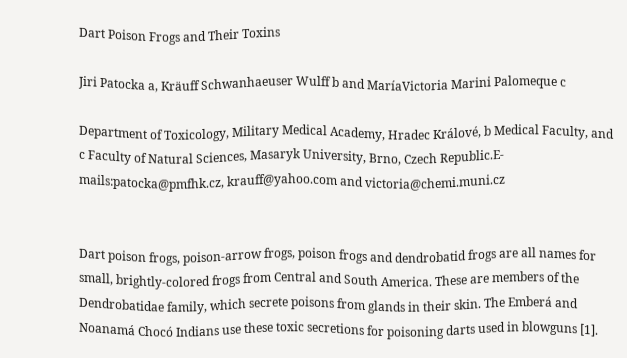Dart Poison Frogs and Their Toxins

Jiri Patocka a, Kräuff Schwanhaeuser Wulff b and MaríaVictoria Marini Palomeque c

Department of Toxicology, Military Medical Academy, Hradec Králové, b Medical Faculty, and c Faculty of Natural Sciences, Masaryk University, Brno, Czech Republic.E-mails:patocka@pmfhk.cz, krauff@yahoo.com and victoria@chemi.muni.cz


Dart poison frogs, poison-arrow frogs, poison frogs and dendrobatid frogs are all names for small, brightly-colored frogs from Central and South America. These are members of the Dendrobatidae family, which secrete poisons from glands in their skin. The Emberá and Noanamá Chocó Indians use these toxic secretions for poisoning darts used in blowguns [1].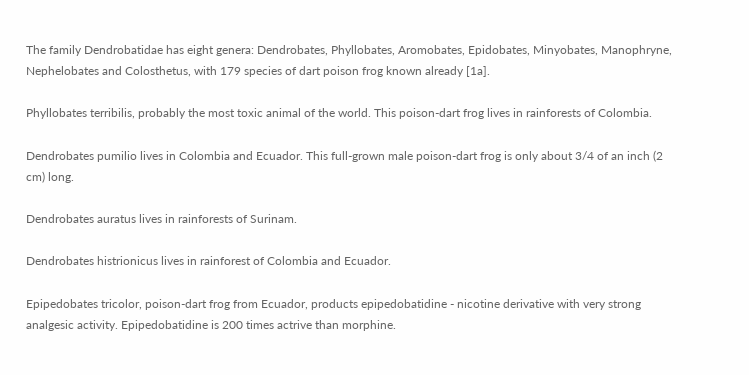The family Dendrobatidae has eight genera: Dendrobates, Phyllobates, Aromobates, Epidobates, Minyobates, Manophryne, Nephelobates and Colosthetus, with 179 species of dart poison frog known already [1a].

Phyllobates terribilis, probably the most toxic animal of the world. This poison-dart frog lives in rainforests of Colombia.

Dendrobates pumilio lives in Colombia and Ecuador. This full-grown male poison-dart frog is only about 3/4 of an inch (2 cm) long.

Dendrobates auratus lives in rainforests of Surinam.

Dendrobates histrionicus lives in rainforest of Colombia and Ecuador.

Epipedobates tricolor, poison-dart frog from Ecuador, products epipedobatidine - nicotine derivative with very strong analgesic activity. Epipedobatidine is 200 times actrive than morphine.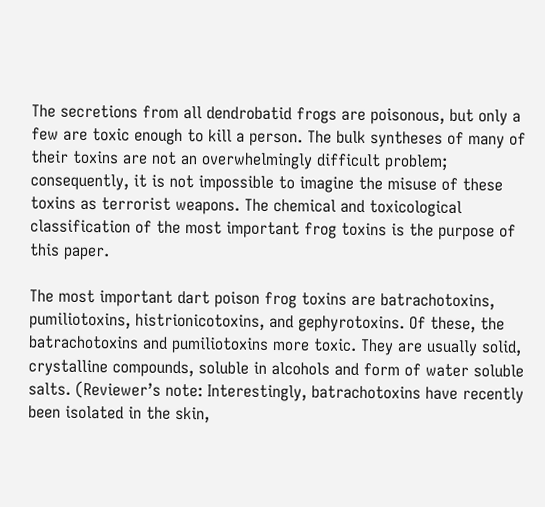The secretions from all dendrobatid frogs are poisonous, but only a few are toxic enough to kill a person. The bulk syntheses of many of their toxins are not an overwhelmingly difficult problem; consequently, it is not impossible to imagine the misuse of these toxins as terrorist weapons. The chemical and toxicological classification of the most important frog toxins is the purpose of this paper.

The most important dart poison frog toxins are batrachotoxins, pumiliotoxins, histrionicotoxins, and gephyrotoxins. Of these, the batrachotoxins and pumiliotoxins more toxic. They are usually solid, crystalline compounds, soluble in alcohols and form of water soluble salts. (Reviewer’s note: Interestingly, batrachotoxins have recently been isolated in the skin,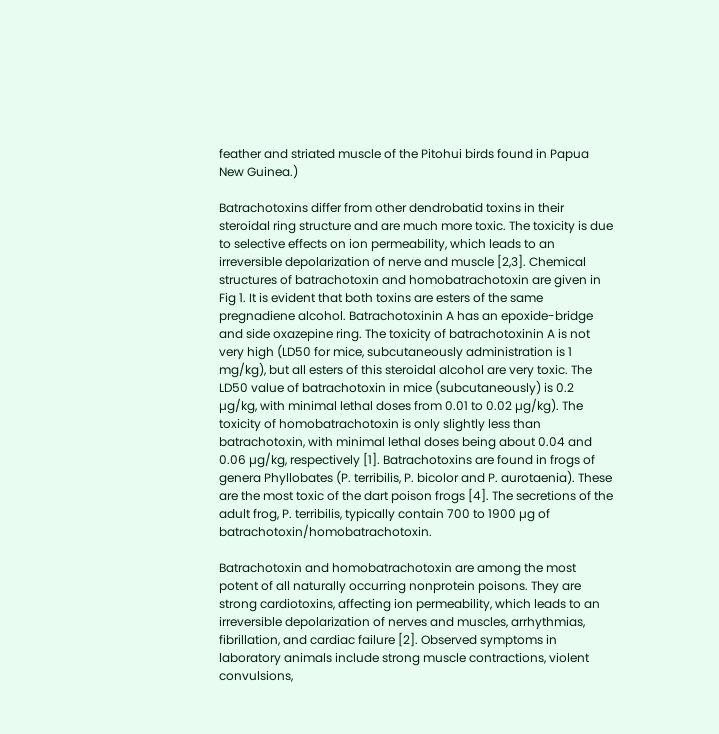feather and striated muscle of the Pitohui birds found in Papua New Guinea.)

Batrachotoxins differ from other dendrobatid toxins in their steroidal ring structure and are much more toxic. The toxicity is due to selective effects on ion permeability, which leads to an irreversible depolarization of nerve and muscle [2,3]. Chemical structures of batrachotoxin and homobatrachotoxin are given in Fig 1. It is evident that both toxins are esters of the same pregnadiene alcohol. Batrachotoxinin A has an epoxide-bridge and side oxazepine ring. The toxicity of batrachotoxinin A is not very high (LD50 for mice, subcutaneously administration is 1 mg/kg), but all esters of this steroidal alcohol are very toxic. The LD50 value of batrachotoxin in mice (subcutaneously) is 0.2 µg/kg, with minimal lethal doses from 0.01 to 0.02 µg/kg). The toxicity of homobatrachotoxin is only slightly less than batrachotoxin, with minimal lethal doses being about 0.04 and 0.06 µg/kg, respectively [1]. Batrachotoxins are found in frogs of genera Phyllobates (P. terribilis, P. bicolor and P. aurotaenia). These are the most toxic of the dart poison frogs [4]. The secretions of the adult frog, P. terribilis, typically contain 700 to 1900 µg of batrachotoxin/homobatrachotoxin.

Batrachotoxin and homobatrachotoxin are among the most potent of all naturally occurring nonprotein poisons. They are strong cardiotoxins, affecting ion permeability, which leads to an irreversible depolarization of nerves and muscles, arrhythmias, fibrillation, and cardiac failure [2]. Observed symptoms in laboratory animals include strong muscle contractions, violent convulsions,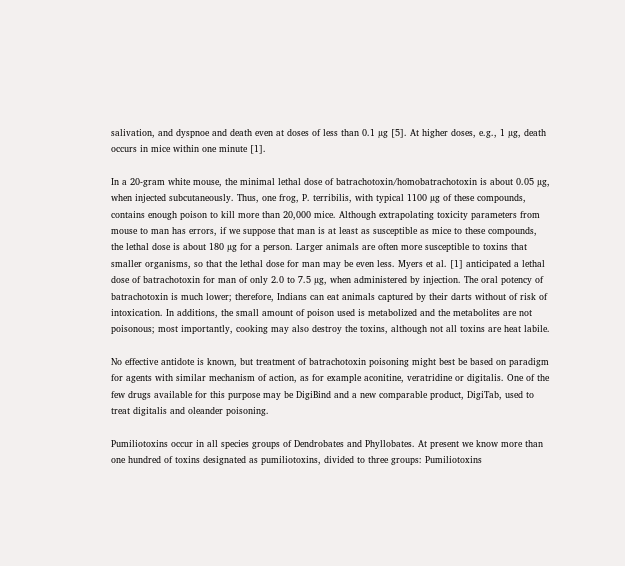salivation, and dyspnoe and death even at doses of less than 0.1 µg [5]. At higher doses, e.g., 1 µg, death occurs in mice within one minute [1].

In a 20-gram white mouse, the minimal lethal dose of batrachotoxin/homobatrachotoxin is about 0.05 µg, when injected subcutaneously. Thus, one frog, P. terribilis, with typical 1100 µg of these compounds, contains enough poison to kill more than 20,000 mice. Although extrapolating toxicity parameters from mouse to man has errors, if we suppose that man is at least as susceptible as mice to these compounds, the lethal dose is about 180 µg for a person. Larger animals are often more susceptible to toxins that smaller organisms, so that the lethal dose for man may be even less. Myers et al. [1] anticipated a lethal dose of batrachotoxin for man of only 2.0 to 7.5 µg, when administered by injection. The oral potency of batrachotoxin is much lower; therefore, Indians can eat animals captured by their darts without of risk of intoxication. In additions, the small amount of poison used is metabolized and the metabolites are not poisonous; most importantly, cooking may also destroy the toxins, although not all toxins are heat labile.

No effective antidote is known, but treatment of batrachotoxin poisoning might best be based on paradigm for agents with similar mechanism of action, as for example aconitine, veratridine or digitalis. One of the few drugs available for this purpose may be DigiBind and a new comparable product, DigiTab, used to treat digitalis and oleander poisoning.

Pumiliotoxins occur in all species groups of Dendrobates and Phyllobates. At present we know more than one hundred of toxins designated as pumiliotoxins, divided to three groups: Pumiliotoxins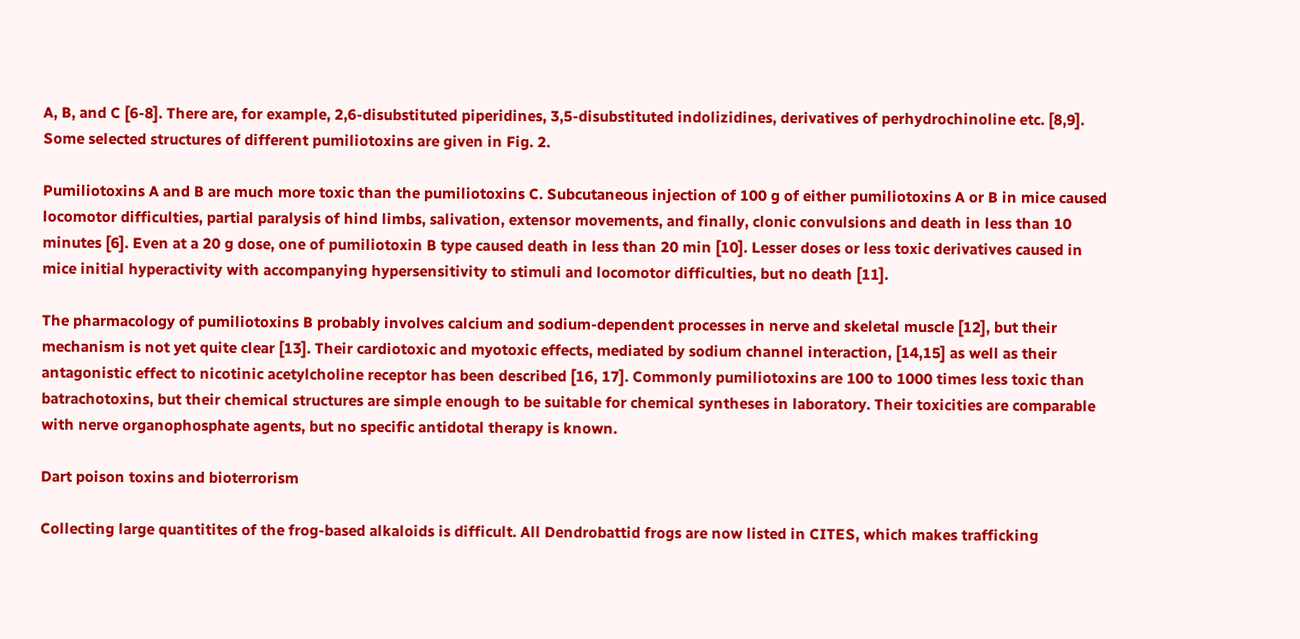A, B, and C [6-8]. There are, for example, 2,6-disubstituted piperidines, 3,5-disubstituted indolizidines, derivatives of perhydrochinoline etc. [8,9]. Some selected structures of different pumiliotoxins are given in Fig. 2.

Pumiliotoxins A and B are much more toxic than the pumiliotoxins C. Subcutaneous injection of 100 g of either pumiliotoxins A or B in mice caused locomotor difficulties, partial paralysis of hind limbs, salivation, extensor movements, and finally, clonic convulsions and death in less than 10 minutes [6]. Even at a 20 g dose, one of pumiliotoxin B type caused death in less than 20 min [10]. Lesser doses or less toxic derivatives caused in mice initial hyperactivity with accompanying hypersensitivity to stimuli and locomotor difficulties, but no death [11].

The pharmacology of pumiliotoxins B probably involves calcium and sodium-dependent processes in nerve and skeletal muscle [12], but their mechanism is not yet quite clear [13]. Their cardiotoxic and myotoxic effects, mediated by sodium channel interaction, [14,15] as well as their antagonistic effect to nicotinic acetylcholine receptor has been described [16, 17]. Commonly pumiliotoxins are 100 to 1000 times less toxic than batrachotoxins, but their chemical structures are simple enough to be suitable for chemical syntheses in laboratory. Their toxicities are comparable with nerve organophosphate agents, but no specific antidotal therapy is known.

Dart poison toxins and bioterrorism

Collecting large quantitites of the frog-based alkaloids is difficult. All Dendrobattid frogs are now listed in CITES, which makes trafficking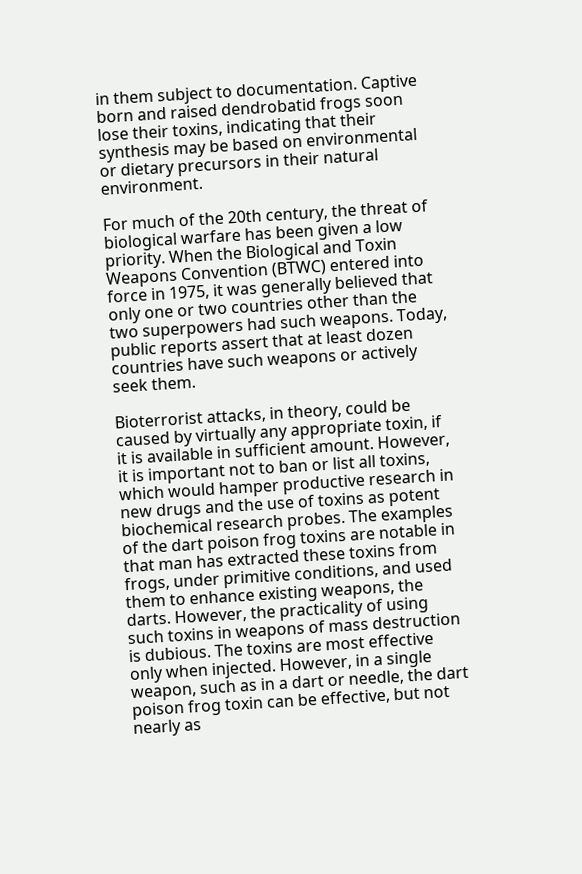in them subject to documentation. Captive born and raised dendrobatid frogs soon lose their toxins, indicating that their synthesis may be based on environmental or dietary precursors in their natural environment.

For much of the 20th century, the threat of biological warfare has been given a low priority. When the Biological and Toxin Weapons Convention (BTWC) entered into force in 1975, it was generally believed that only one or two countries other than the two superpowers had such weapons. Today, public reports assert that at least dozen countries have such weapons or actively seek them.

Bioterrorist attacks, in theory, could be caused by virtually any appropriate toxin, if it is available in sufficient amount. However, it is important not to ban or list all toxins, which would hamper productive research in new drugs and the use of toxins as potent biochemical research probes. The examples of the dart poison frog toxins are notable in that man has extracted these toxins from frogs, under primitive conditions, and used them to enhance existing weapons, the darts. However, the practicality of using such toxins in weapons of mass destruction is dubious. The toxins are most effective only when injected. However, in a single weapon, such as in a dart or needle, the dart poison frog toxin can be effective, but not nearly as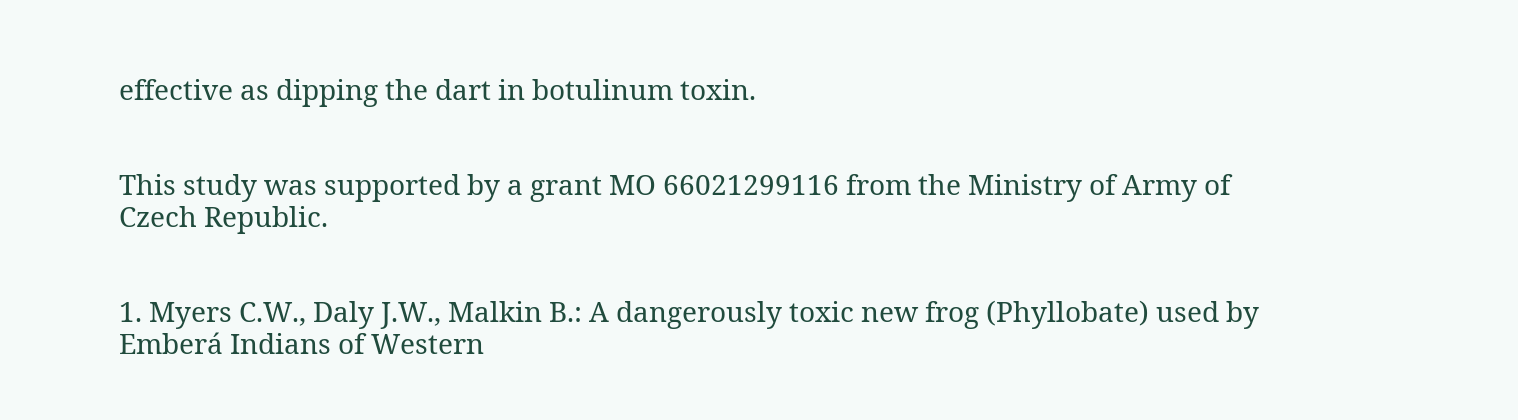effective as dipping the dart in botulinum toxin.


This study was supported by a grant MO 66021299116 from the Ministry of Army of Czech Republic.


1. Myers C.W., Daly J.W., Malkin B.: A dangerously toxic new frog (Phyllobate) used by Emberá Indians of Western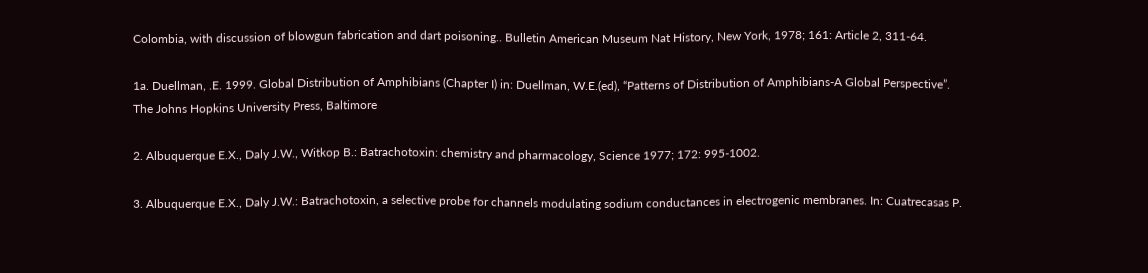Colombia, with discussion of blowgun fabrication and dart poisoning.. Bulletin American Museum Nat History, New York, 1978; 161: Article 2, 311-64.

1a. Duellman, .E. 1999. Global Distribution of Amphibians (Chapter I) in: Duellman, W.E.(ed), “Patterns of Distribution of Amphibians-A Global Perspective”. The Johns Hopkins University Press, Baltimore

2. Albuquerque E.X., Daly J.W., Witkop B.: Batrachotoxin: chemistry and pharmacology, Science 1977; 172: 995-1002.

3. Albuquerque E.X., Daly J.W.: Batrachotoxin, a selective probe for channels modulating sodium conductances in electrogenic membranes. In: Cuatrecasas P.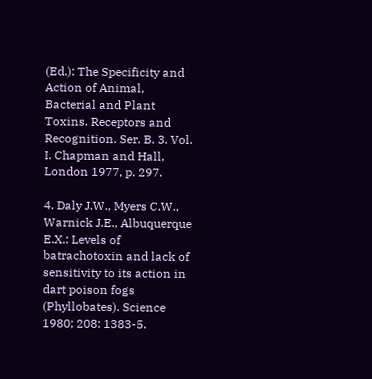(Ed.): The Specificity and Action of Animal, Bacterial and Plant Toxins. Receptors and Recognition. Ser. B. 3. Vol. I. Chapman and Hall, London 1977, p. 297.

4. Daly J.W., Myers C.W., Warnick J.E., Albuquerque E.X.: Levels of batrachotoxin and lack of sensitivity to its action in dart poison fogs (Phyllobates). Science 1980; 208: 1383-5.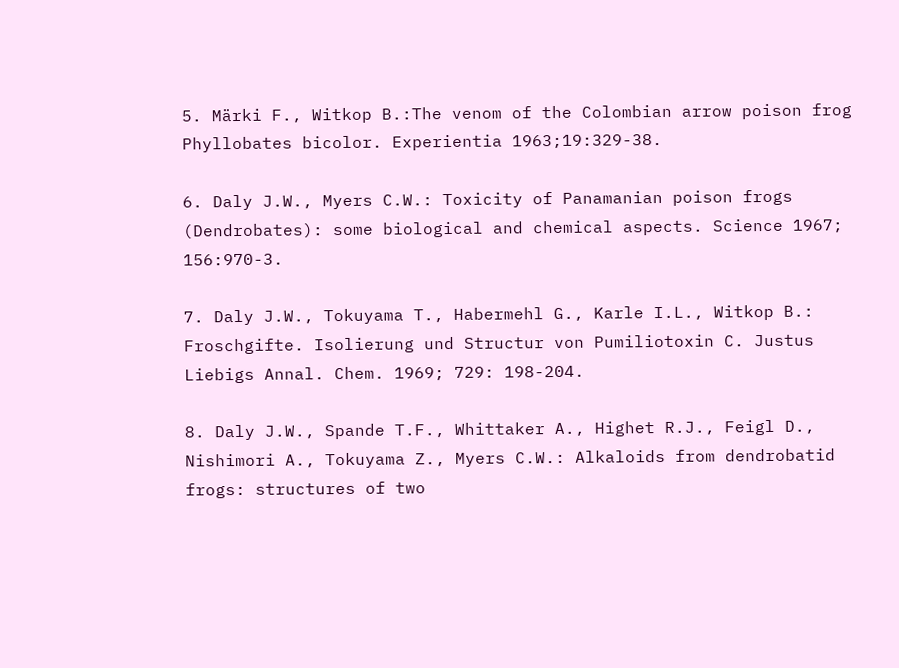5. Märki F., Witkop B.:The venom of the Colombian arrow poison frog Phyllobates bicolor. Experientia 1963;19:329-38.

6. Daly J.W., Myers C.W.: Toxicity of Panamanian poison frogs (Dendrobates): some biological and chemical aspects. Science 1967; 156:970-3.

7. Daly J.W., Tokuyama T., Habermehl G., Karle I.L., Witkop B.: Froschgifte. Isolierung und Structur von Pumiliotoxin C. Justus Liebigs Annal. Chem. 1969; 729: 198-204.

8. Daly J.W., Spande T.F., Whittaker A., Highet R.J., Feigl D., Nishimori A., Tokuyama Z., Myers C.W.: Alkaloids from dendrobatid frogs: structures of two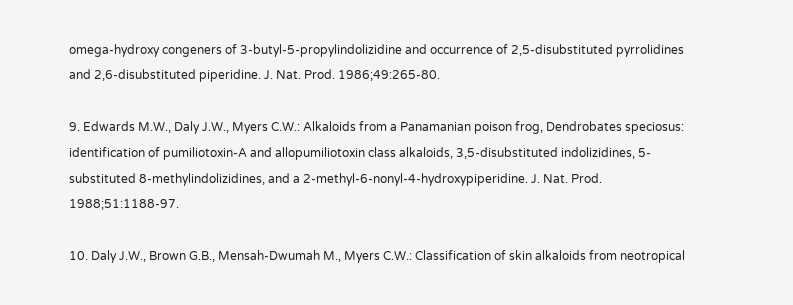omega-hydroxy congeners of 3-butyl-5-propylindolizidine and occurrence of 2,5-disubstituted pyrrolidines and 2,6-disubstituted piperidine. J. Nat. Prod. 1986;49:265-80.

9. Edwards M.W., Daly J.W., Myers C.W.: Alkaloids from a Panamanian poison frog, Dendrobates speciosus: identification of pumiliotoxin-A and allopumiliotoxin class alkaloids, 3,5-disubstituted indolizidines, 5-substituted 8-methylindolizidines, and a 2-methyl-6-nonyl-4-hydroxypiperidine. J. Nat. Prod. 1988;51:1188-97.

10. Daly J.W., Brown G.B., Mensah-Dwumah M., Myers C.W.: Classification of skin alkaloids from neotropical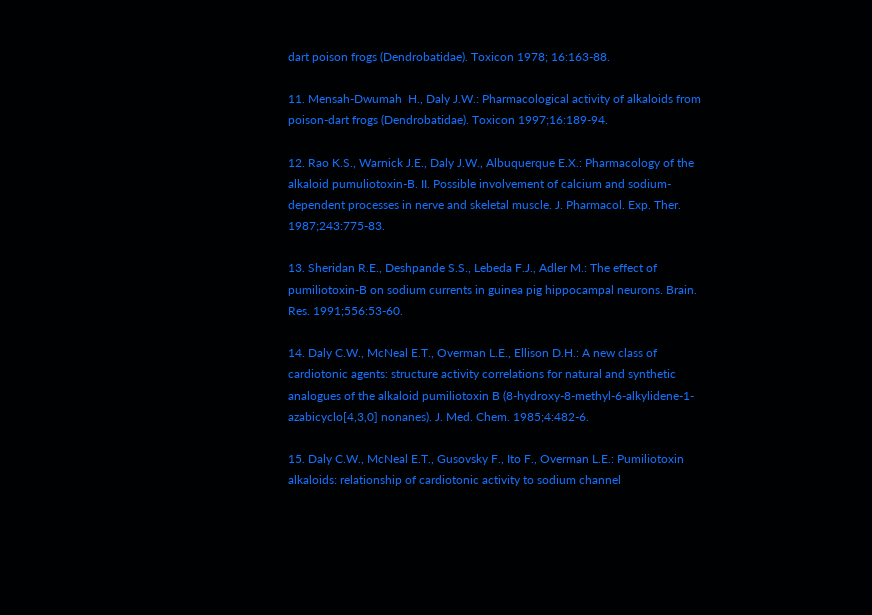dart poison frogs (Dendrobatidae). Toxicon 1978; 16:163-88.

11. Mensah-Dwumah  H., Daly J.W.: Pharmacological activity of alkaloids from poison-dart frogs (Dendrobatidae). Toxicon 1997;16:189-94.

12. Rao K.S., Warnick J.E., Daly J.W., Albuquerque E.X.: Pharmacology of the alkaloid pumuliotoxin-B. II. Possible involvement of calcium and sodium-dependent processes in nerve and skeletal muscle. J. Pharmacol. Exp. Ther. 1987;243:775-83.

13. Sheridan R.E., Deshpande S.S., Lebeda F.J., Adler M.: The effect of pumiliotoxin-B on sodium currents in guinea pig hippocampal neurons. Brain. Res. 1991;556:53-60.

14. Daly C.W., McNeal E.T., Overman L.E., Ellison D.H.: A new class of cardiotonic agents: structure activity correlations for natural and synthetic analogues of the alkaloid pumiliotoxin B (8-hydroxy-8-methyl-6-alkylidene-1-azabicyclo[4,3,0] nonanes). J. Med. Chem. 1985;4:482-6.

15. Daly C.W., McNeal E.T., Gusovsky F., Ito F., Overman L.E.: Pumiliotoxin alkaloids: relationship of cardiotonic activity to sodium channel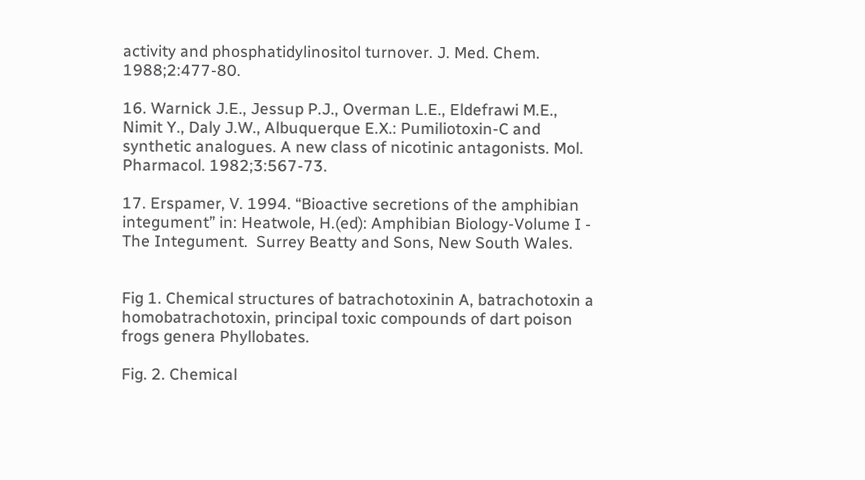activity and phosphatidylinositol turnover. J. Med. Chem. 1988;2:477-80.

16. Warnick J.E., Jessup P.J., Overman L.E., Eldefrawi M.E., Nimit Y., Daly J.W., Albuquerque E.X.: Pumiliotoxin-C and synthetic analogues. A new class of nicotinic antagonists. Mol. Pharmacol. 1982;3:567-73.

17. Erspamer, V. 1994. “Bioactive secretions of the amphibian integument” in: Heatwole, H.(ed): Amphibian Biology-Volume I - The Integument.  Surrey Beatty and Sons, New South Wales.


Fig 1. Chemical structures of batrachotoxinin A, batrachotoxin a homobatrachotoxin, principal toxic compounds of dart poison frogs genera Phyllobates.

Fig. 2. Chemical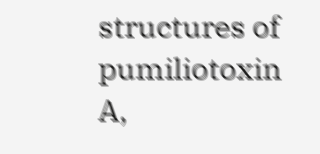structures of pumiliotoxin A,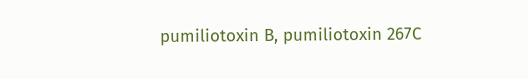pumiliotoxin B, pumiliotoxin 267C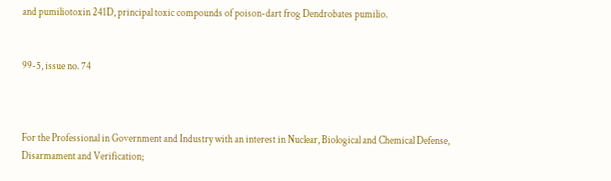and pumiliotoxin 241D, principal toxic compounds of poison-dart frog Dendrobates pumilio.


99-5, issue no. 74



For the Professional in Government and Industry with an interest in Nuclear, Biological and Chemical Defense, Disarmament and Verification;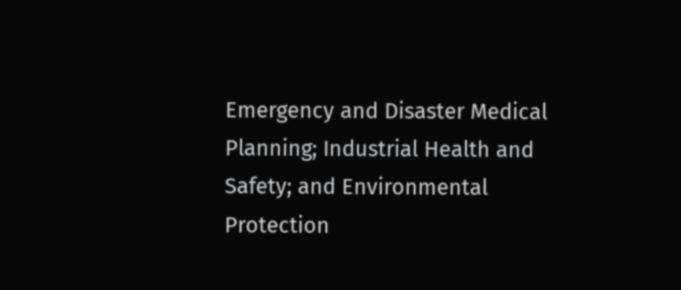Emergency and Disaster Medical Planning; Industrial Health and Safety; and Environmental Protection